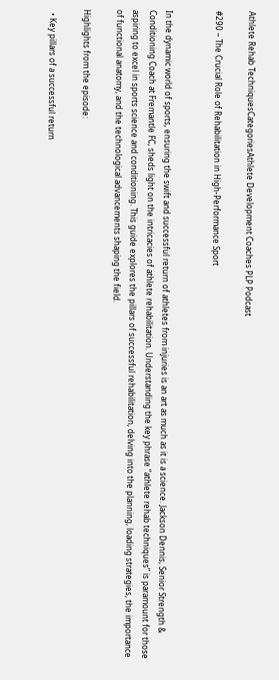Athlete Rehab TechniquesCategoriesAthlete Development Coaches PLP Podcast

#290 – The Crucial Role of Rehabilitation in High-Performance Sport


In the dynamic world of sports, ensuring the swift and successful return of athletes from injuries is an art as much as it is a science. Jackson Dennis, Senior Strength & Conditioning Coach at Fremantle FC, sheds light on the intricacies of athlete rehabilitation. Understanding the key phrase “athlete rehab techniques” is paramount for those aspiring to excel in sports science and conditioning. This guide explores the pillars of successful rehabilitation, delving into the planning, loading strategies, the importance of functional anatomy, and the technological advancements shaping the field.

Highlights from the episode:

  • Key pillars of a successful return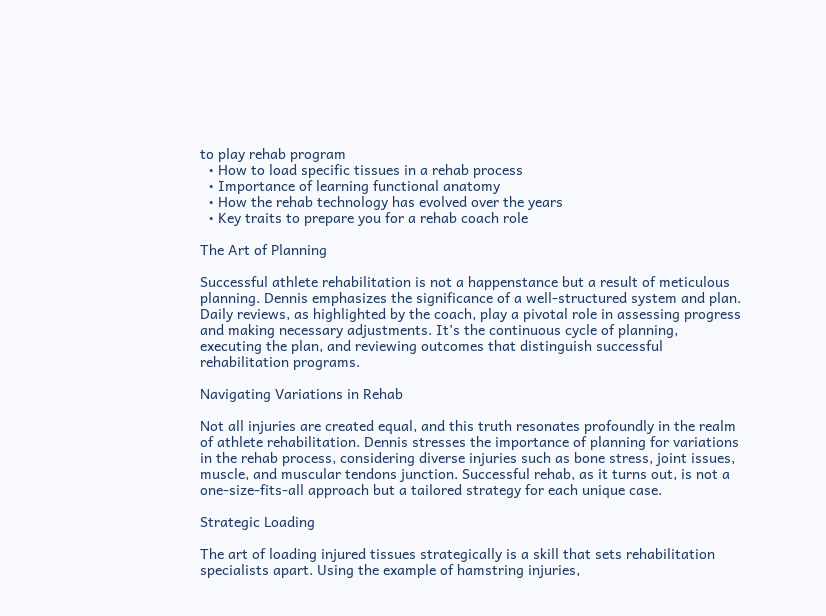to play rehab program
  • How to load specific tissues in a rehab process
  • Importance of learning functional anatomy
  • How the rehab technology has evolved over the years
  • Key traits to prepare you for a rehab coach role

The Art of Planning

Successful athlete rehabilitation is not a happenstance but a result of meticulous planning. Dennis emphasizes the significance of a well-structured system and plan. Daily reviews, as highlighted by the coach, play a pivotal role in assessing progress and making necessary adjustments. It’s the continuous cycle of planning, executing the plan, and reviewing outcomes that distinguish successful rehabilitation programs.

Navigating Variations in Rehab

Not all injuries are created equal, and this truth resonates profoundly in the realm of athlete rehabilitation. Dennis stresses the importance of planning for variations in the rehab process, considering diverse injuries such as bone stress, joint issues, muscle, and muscular tendons junction. Successful rehab, as it turns out, is not a one-size-fits-all approach but a tailored strategy for each unique case.

Strategic Loading

The art of loading injured tissues strategically is a skill that sets rehabilitation specialists apart. Using the example of hamstring injuries,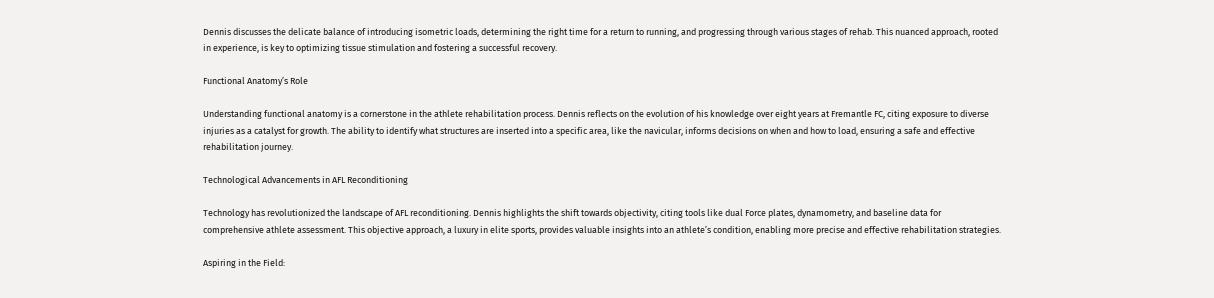Dennis discusses the delicate balance of introducing isometric loads, determining the right time for a return to running, and progressing through various stages of rehab. This nuanced approach, rooted in experience, is key to optimizing tissue stimulation and fostering a successful recovery.

Functional Anatomy’s Role

Understanding functional anatomy is a cornerstone in the athlete rehabilitation process. Dennis reflects on the evolution of his knowledge over eight years at Fremantle FC, citing exposure to diverse injuries as a catalyst for growth. The ability to identify what structures are inserted into a specific area, like the navicular, informs decisions on when and how to load, ensuring a safe and effective rehabilitation journey.

Technological Advancements in AFL Reconditioning

Technology has revolutionized the landscape of AFL reconditioning. Dennis highlights the shift towards objectivity, citing tools like dual Force plates, dynamometry, and baseline data for comprehensive athlete assessment. This objective approach, a luxury in elite sports, provides valuable insights into an athlete’s condition, enabling more precise and effective rehabilitation strategies.

Aspiring in the Field: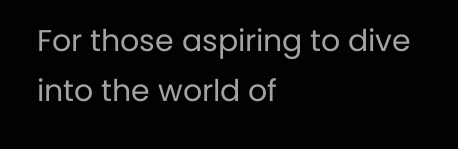For those aspiring to dive into the world of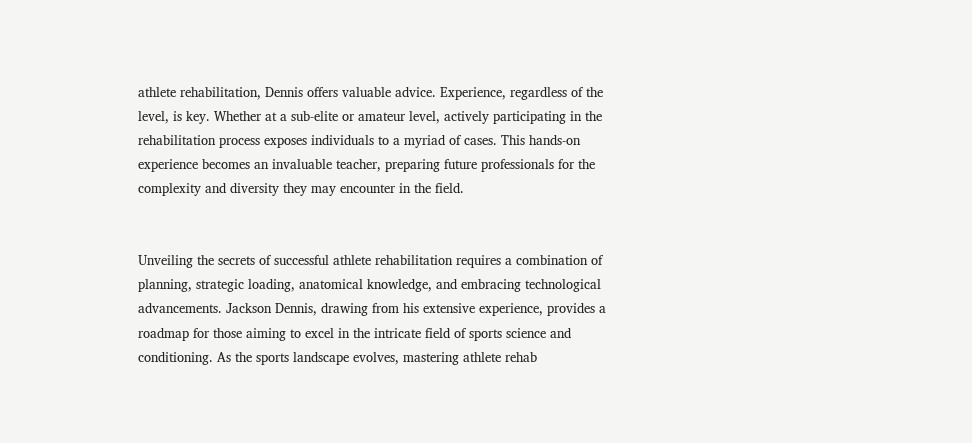athlete rehabilitation, Dennis offers valuable advice. Experience, regardless of the level, is key. Whether at a sub-elite or amateur level, actively participating in the rehabilitation process exposes individuals to a myriad of cases. This hands-on experience becomes an invaluable teacher, preparing future professionals for the complexity and diversity they may encounter in the field.


Unveiling the secrets of successful athlete rehabilitation requires a combination of planning, strategic loading, anatomical knowledge, and embracing technological advancements. Jackson Dennis, drawing from his extensive experience, provides a roadmap for those aiming to excel in the intricate field of sports science and conditioning. As the sports landscape evolves, mastering athlete rehab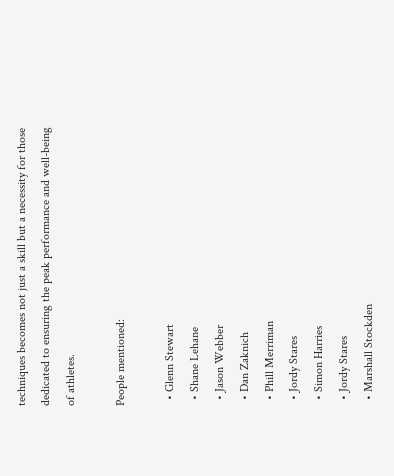techniques becomes not just a skill but a necessity for those dedicated to ensuring the peak performance and well-being of athletes.

People mentioned:

  • Glenn Stewart
  • Shane Lehane
  • Jason Webber
  • Dan Zaknich
  • Phill Merriman
  • Jordy Stares
  • Simon Harries
  • Jordy Stares
  • Marshall Stockden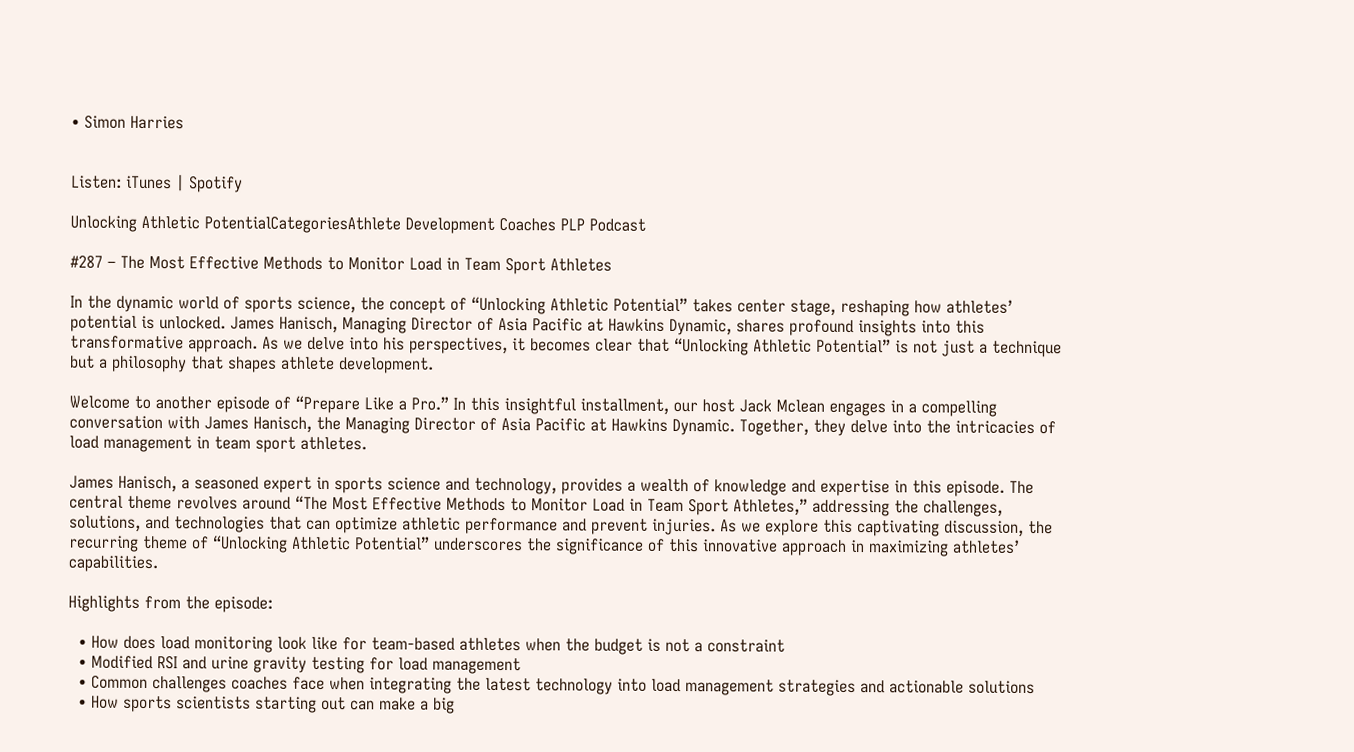• Simon Harries


Listen: iTunes | Spotify

Unlocking Athletic PotentialCategoriesAthlete Development Coaches PLP Podcast

#287 – The Most Effective Methods to Monitor Load in Team Sport Athletes

In the dynamic world of sports science, the concept of “Unlocking Athletic Potential” takes center stage, reshaping how athletes’ potential is unlocked. James Hanisch, Managing Director of Asia Pacific at Hawkins Dynamic, shares profound insights into this transformative approach. As we delve into his perspectives, it becomes clear that “Unlocking Athletic Potential” is not just a technique but a philosophy that shapes athlete development.

Welcome to another episode of “Prepare Like a Pro.” In this insightful installment, our host Jack Mclean engages in a compelling conversation with James Hanisch, the Managing Director of Asia Pacific at Hawkins Dynamic. Together, they delve into the intricacies of load management in team sport athletes.

James Hanisch, a seasoned expert in sports science and technology, provides a wealth of knowledge and expertise in this episode. The central theme revolves around “The Most Effective Methods to Monitor Load in Team Sport Athletes,” addressing the challenges, solutions, and technologies that can optimize athletic performance and prevent injuries. As we explore this captivating discussion, the recurring theme of “Unlocking Athletic Potential” underscores the significance of this innovative approach in maximizing athletes’ capabilities.

Highlights from the episode:

  • How does load monitoring look like for team-based athletes when the budget is not a constraint
  • Modified RSI and urine gravity testing for load management
  • Common challenges coaches face when integrating the latest technology into load management strategies and actionable solutions
  • How sports scientists starting out can make a big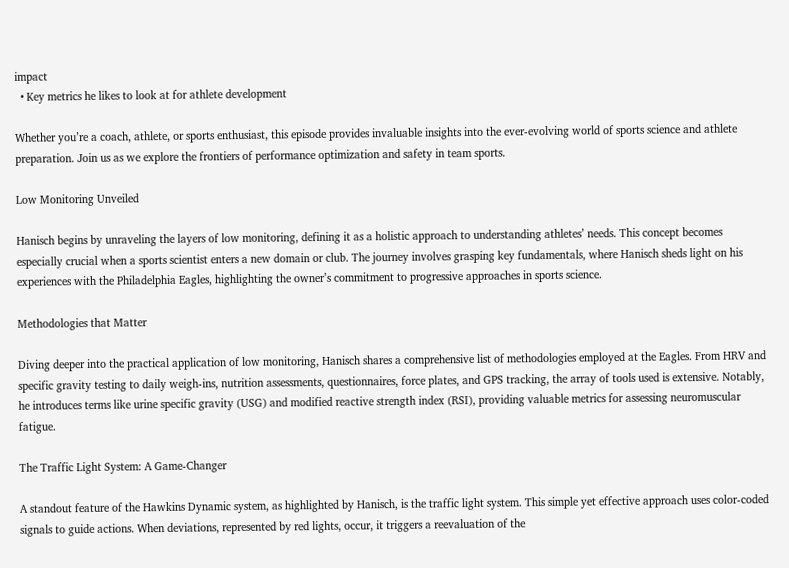impact
  • Key metrics he likes to look at for athlete development

Whether you’re a coach, athlete, or sports enthusiast, this episode provides invaluable insights into the ever-evolving world of sports science and athlete preparation. Join us as we explore the frontiers of performance optimization and safety in team sports.

Low Monitoring Unveiled

Hanisch begins by unraveling the layers of low monitoring, defining it as a holistic approach to understanding athletes’ needs. This concept becomes especially crucial when a sports scientist enters a new domain or club. The journey involves grasping key fundamentals, where Hanisch sheds light on his experiences with the Philadelphia Eagles, highlighting the owner’s commitment to progressive approaches in sports science.

Methodologies that Matter

Diving deeper into the practical application of low monitoring, Hanisch shares a comprehensive list of methodologies employed at the Eagles. From HRV and specific gravity testing to daily weigh-ins, nutrition assessments, questionnaires, force plates, and GPS tracking, the array of tools used is extensive. Notably, he introduces terms like urine specific gravity (USG) and modified reactive strength index (RSI), providing valuable metrics for assessing neuromuscular fatigue.

The Traffic Light System: A Game-Changer

A standout feature of the Hawkins Dynamic system, as highlighted by Hanisch, is the traffic light system. This simple yet effective approach uses color-coded signals to guide actions. When deviations, represented by red lights, occur, it triggers a reevaluation of the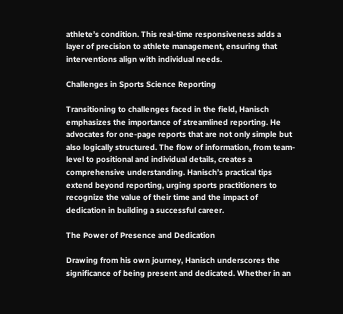athlete’s condition. This real-time responsiveness adds a layer of precision to athlete management, ensuring that interventions align with individual needs.

Challenges in Sports Science Reporting

Transitioning to challenges faced in the field, Hanisch emphasizes the importance of streamlined reporting. He advocates for one-page reports that are not only simple but also logically structured. The flow of information, from team-level to positional and individual details, creates a comprehensive understanding. Hanisch’s practical tips extend beyond reporting, urging sports practitioners to recognize the value of their time and the impact of dedication in building a successful career.

The Power of Presence and Dedication

Drawing from his own journey, Hanisch underscores the significance of being present and dedicated. Whether in an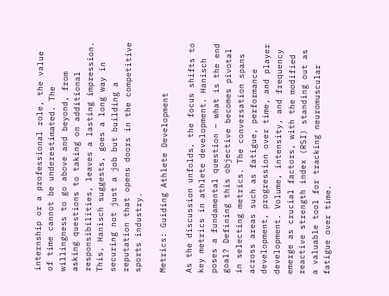internship or a professional role, the value of time cannot be underestimated. The willingness to go above and beyond, from asking questions to taking on additional responsibilities, leaves a lasting impression. This, Hanisch suggests, goes a long way in securing not just a job but building a reputation that opens doors in the competitive sports industry.

Metrics: Guiding Athlete Development

As the discussion unfolds, the focus shifts to key metrics in athlete development. Hanisch poses a fundamental question – what is the end goal? Defining this objective becomes pivotal in selecting metrics. The conversation spans across areas such as fatigue, performance development, progression over time, and player development. Volume, intensity, and frequency emerge as crucial factors, with the modified reactive strength index (RSI) standing out as a valuable tool for tracking neuromuscular fatigue over time.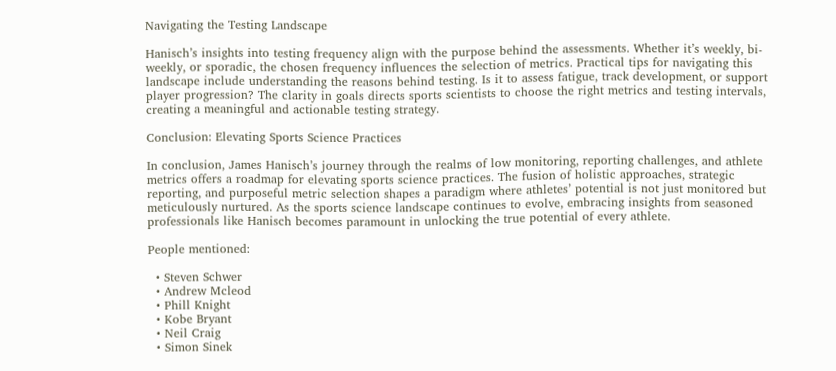Navigating the Testing Landscape

Hanisch’s insights into testing frequency align with the purpose behind the assessments. Whether it’s weekly, bi-weekly, or sporadic, the chosen frequency influences the selection of metrics. Practical tips for navigating this landscape include understanding the reasons behind testing. Is it to assess fatigue, track development, or support player progression? The clarity in goals directs sports scientists to choose the right metrics and testing intervals, creating a meaningful and actionable testing strategy.

Conclusion: Elevating Sports Science Practices

In conclusion, James Hanisch’s journey through the realms of low monitoring, reporting challenges, and athlete metrics offers a roadmap for elevating sports science practices. The fusion of holistic approaches, strategic reporting, and purposeful metric selection shapes a paradigm where athletes’ potential is not just monitored but meticulously nurtured. As the sports science landscape continues to evolve, embracing insights from seasoned professionals like Hanisch becomes paramount in unlocking the true potential of every athlete.

People mentioned:

  • Steven Schwer
  • Andrew Mcleod
  • Phill Knight
  • Kobe Bryant
  • Neil Craig
  • Simon Sinek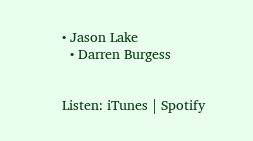• Jason Lake
  • Darren Burgess


Listen: iTunes | Spotify